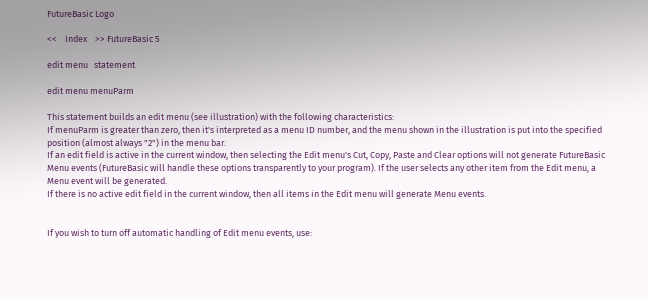FutureBasic Logo

<<    Index    >> FutureBasic 5

edit menu   statement

edit menu menuParm

This statement builds an edit menu (see illustration) with the following characteristics:
If menuParm is greater than zero, then it's interpreted as a menu ID number, and the menu shown in the illustration is put into the specified position (almost always "2") in the menu bar.
If an edit field is active in the current window, then selecting the Edit menu's Cut, Copy, Paste and Clear options will not generate FutureBasic Menu events (FutureBasic will handle these options transparently to your program). If the user selects any other item from the Edit menu, a Menu event will be generated.
If there is no active edit field in the current window, then all items in the Edit menu will generate Menu events.


If you wish to turn off automatic handling of Edit menu events, use: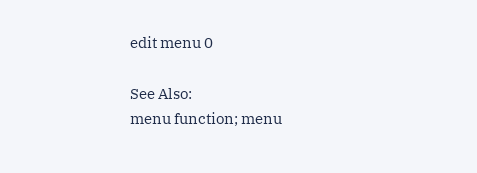edit menu 0

See Also:
menu function; menu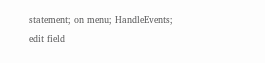statement; on menu; HandleEvents; edit field